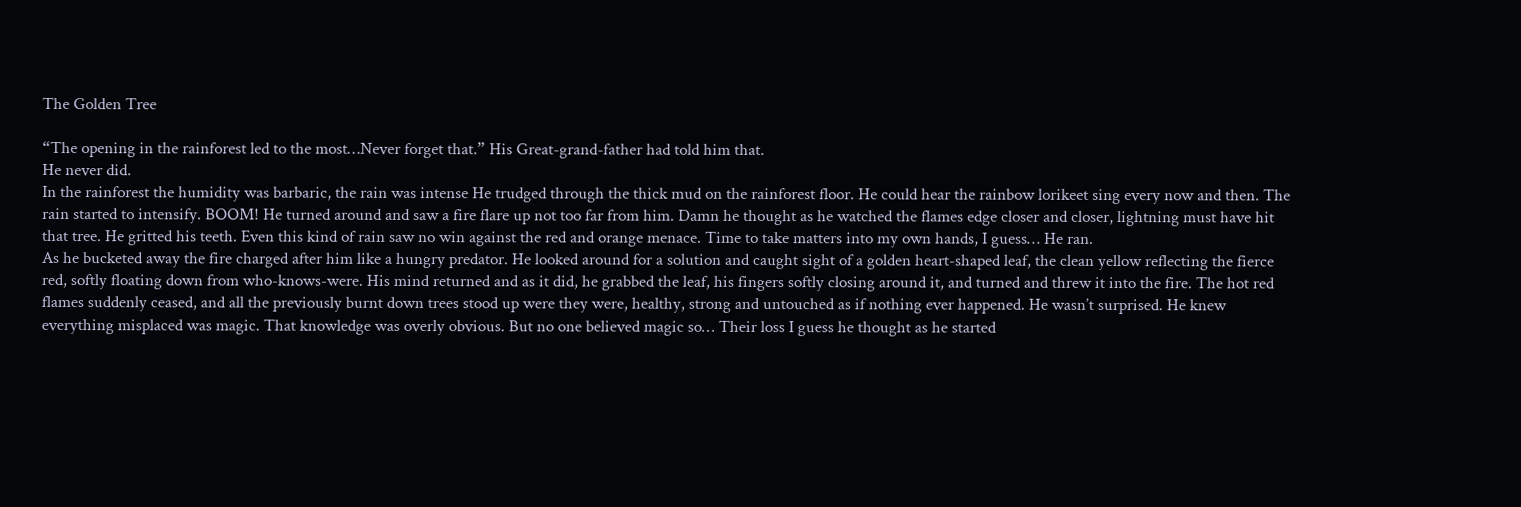The Golden Tree

“The opening in the rainforest led to the most…Never forget that.” His Great-grand-father had told him that.
He never did.
In the rainforest the humidity was barbaric, the rain was intense He trudged through the thick mud on the rainforest floor. He could hear the rainbow lorikeet sing every now and then. The rain started to intensify. BOOM! He turned around and saw a fire flare up not too far from him. Damn he thought as he watched the flames edge closer and closer, lightning must have hit that tree. He gritted his teeth. Even this kind of rain saw no win against the red and orange menace. Time to take matters into my own hands, I guess… He ran.
As he bucketed away the fire charged after him like a hungry predator. He looked around for a solution and caught sight of a golden heart-shaped leaf, the clean yellow reflecting the fierce red, softly floating down from who-knows-were. His mind returned and as it did, he grabbed the leaf, his fingers softly closing around it, and turned and threw it into the fire. The hot red flames suddenly ceased, and all the previously burnt down trees stood up were they were, healthy, strong and untouched as if nothing ever happened. He wasn’t surprised. He knew everything misplaced was magic. That knowledge was overly obvious. But no one believed magic so… Their loss I guess he thought as he started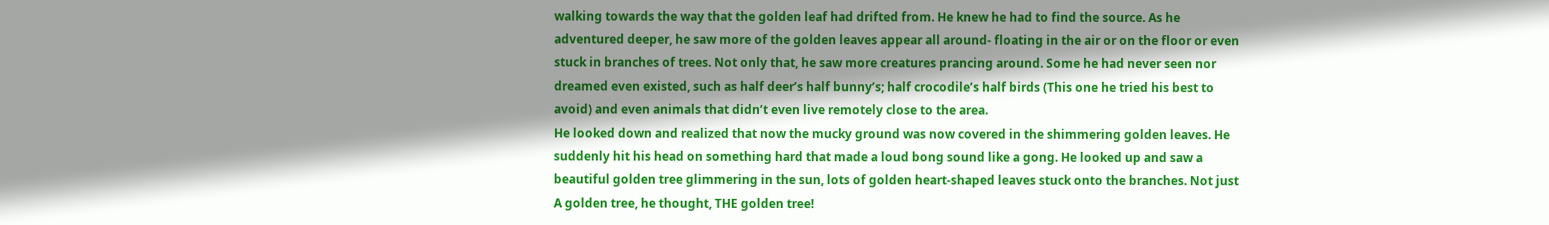walking towards the way that the golden leaf had drifted from. He knew he had to find the source. As he adventured deeper, he saw more of the golden leaves appear all around- floating in the air or on the floor or even stuck in branches of trees. Not only that, he saw more creatures prancing around. Some he had never seen nor dreamed even existed, such as half deer’s half bunny’s; half crocodile’s half birds (This one he tried his best to avoid) and even animals that didn’t even live remotely close to the area.
He looked down and realized that now the mucky ground was now covered in the shimmering golden leaves. He suddenly hit his head on something hard that made a loud bong sound like a gong. He looked up and saw a beautiful golden tree glimmering in the sun, lots of golden heart-shaped leaves stuck onto the branches. Not just A golden tree, he thought, THE golden tree!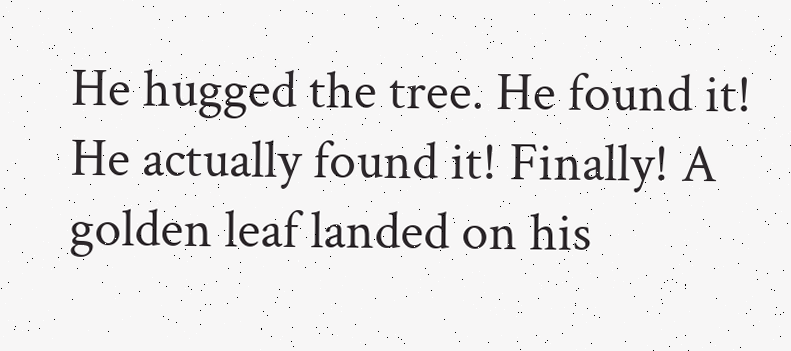He hugged the tree. He found it! He actually found it! Finally! A golden leaf landed on his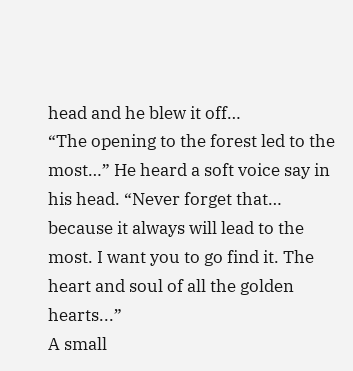head and he blew it off…
“The opening to the forest led to the most…” He heard a soft voice say in his head. “Never forget that… because it always will lead to the most. I want you to go find it. The heart and soul of all the golden hearts...”
A small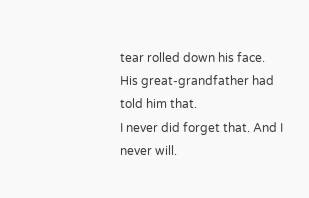tear rolled down his face. His great-grandfather had told him that.
I never did forget that. And I never will.